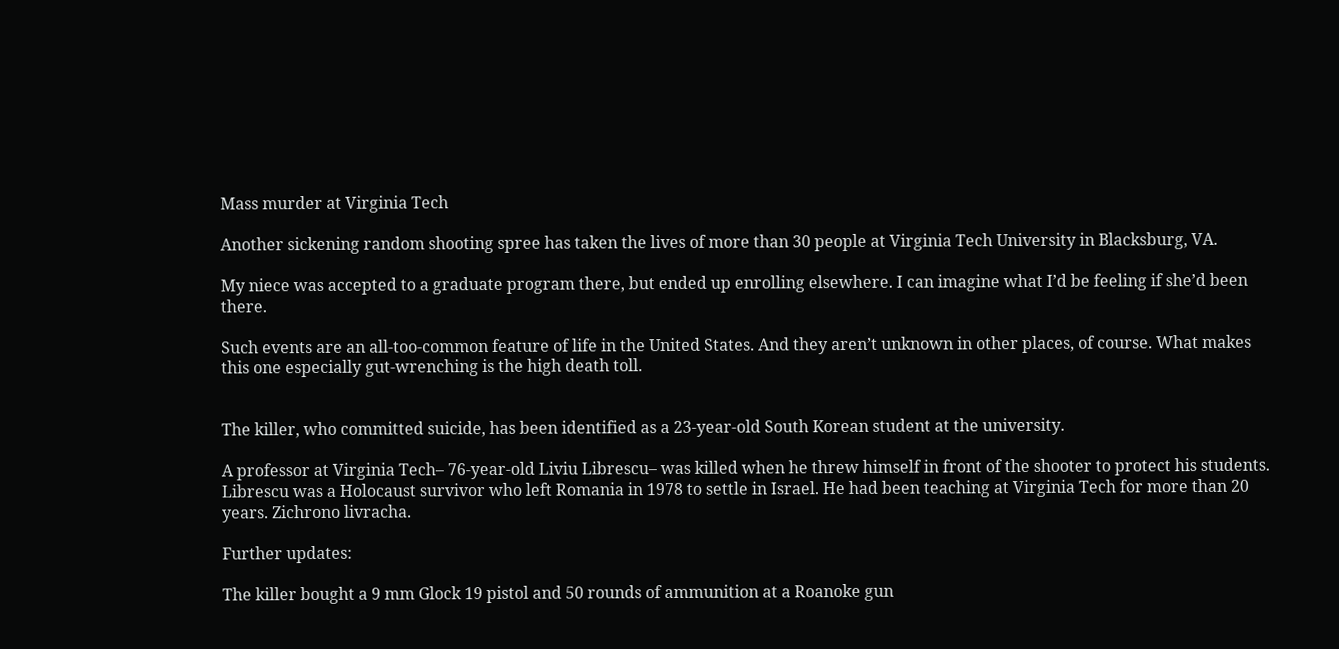Mass murder at Virginia Tech

Another sickening random shooting spree has taken the lives of more than 30 people at Virginia Tech University in Blacksburg, VA.

My niece was accepted to a graduate program there, but ended up enrolling elsewhere. I can imagine what I’d be feeling if she’d been there.

Such events are an all-too-common feature of life in the United States. And they aren’t unknown in other places, of course. What makes this one especially gut-wrenching is the high death toll.


The killer, who committed suicide, has been identified as a 23-year-old South Korean student at the university.

A professor at Virginia Tech– 76-year-old Liviu Librescu– was killed when he threw himself in front of the shooter to protect his students. Librescu was a Holocaust survivor who left Romania in 1978 to settle in Israel. He had been teaching at Virginia Tech for more than 20 years. Zichrono livracha.

Further updates:

The killer bought a 9 mm Glock 19 pistol and 50 rounds of ammunition at a Roanoke gun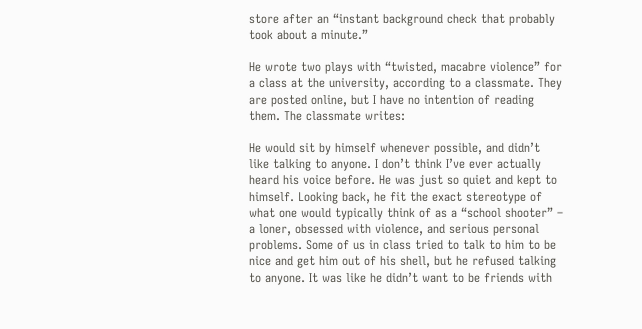store after an “instant background check that probably took about a minute.”

He wrote two plays with “twisted, macabre violence” for a class at the university, according to a classmate. They are posted online, but I have no intention of reading them. The classmate writes:

He would sit by himself whenever possible, and didn’t like talking to anyone. I don’t think I’ve ever actually heard his voice before. He was just so quiet and kept to himself. Looking back, he fit the exact stereotype of what one would typically think of as a “school shooter” – a loner, obsessed with violence, and serious personal problems. Some of us in class tried to talk to him to be nice and get him out of his shell, but he refused talking to anyone. It was like he didn’t want to be friends with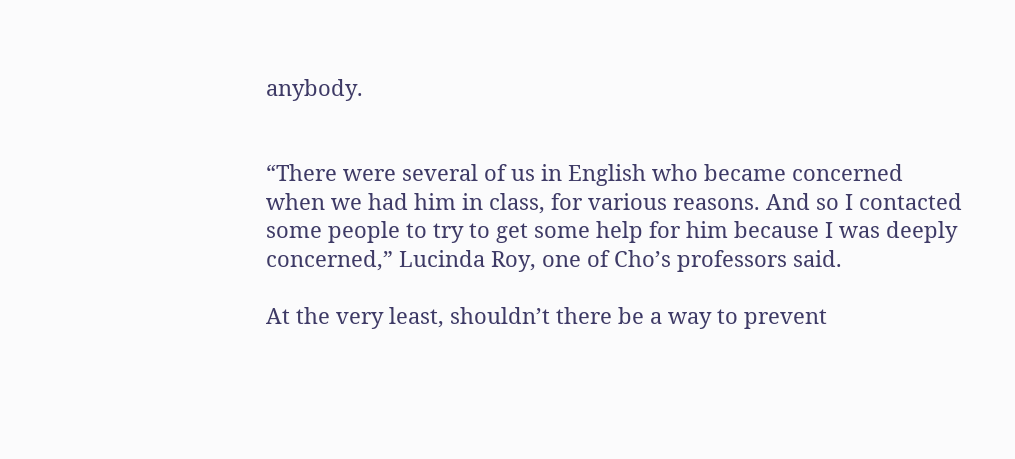anybody.


“There were several of us in English who became concerned when we had him in class, for various reasons. And so I contacted some people to try to get some help for him because I was deeply concerned,” Lucinda Roy, one of Cho’s professors said.

At the very least, shouldn’t there be a way to prevent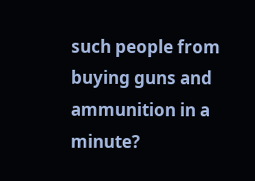such people from buying guns and ammunition in a minute?